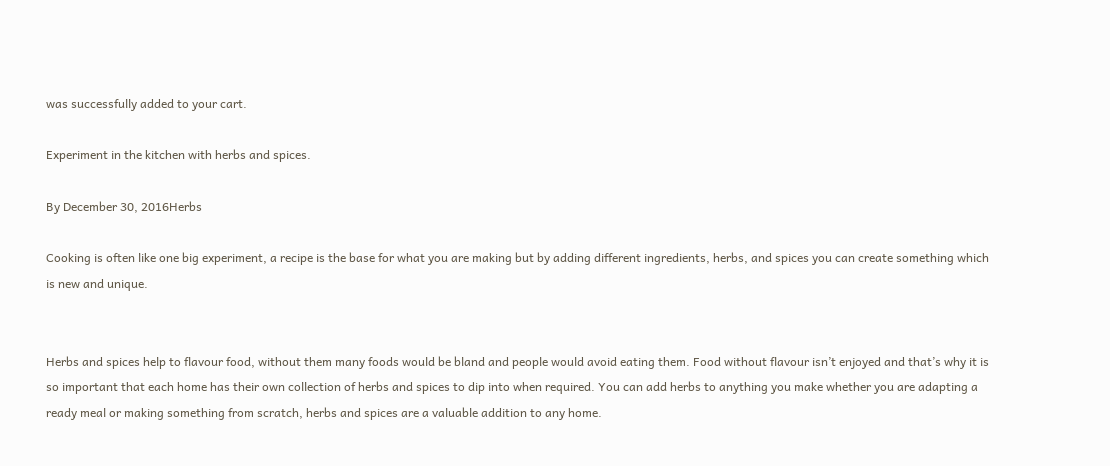was successfully added to your cart.

Experiment in the kitchen with herbs and spices.

By December 30, 2016Herbs

Cooking is often like one big experiment, a recipe is the base for what you are making but by adding different ingredients, herbs, and spices you can create something which is new and unique.


Herbs and spices help to flavour food, without them many foods would be bland and people would avoid eating them. Food without flavour isn’t enjoyed and that’s why it is so important that each home has their own collection of herbs and spices to dip into when required. You can add herbs to anything you make whether you are adapting a ready meal or making something from scratch, herbs and spices are a valuable addition to any home.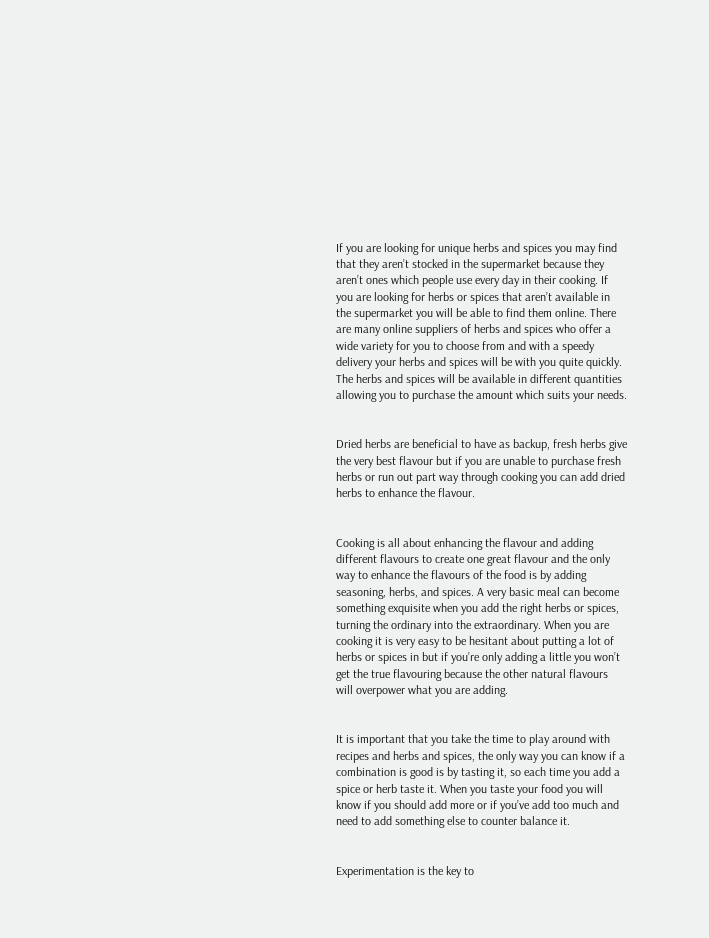If you are looking for unique herbs and spices you may find that they aren’t stocked in the supermarket because they aren’t ones which people use every day in their cooking. If you are looking for herbs or spices that aren’t available in the supermarket you will be able to find them online. There are many online suppliers of herbs and spices who offer a wide variety for you to choose from and with a speedy delivery your herbs and spices will be with you quite quickly. The herbs and spices will be available in different quantities allowing you to purchase the amount which suits your needs.


Dried herbs are beneficial to have as backup, fresh herbs give the very best flavour but if you are unable to purchase fresh herbs or run out part way through cooking you can add dried herbs to enhance the flavour.


Cooking is all about enhancing the flavour and adding different flavours to create one great flavour and the only way to enhance the flavours of the food is by adding seasoning, herbs, and spices. A very basic meal can become something exquisite when you add the right herbs or spices, turning the ordinary into the extraordinary. When you are cooking it is very easy to be hesitant about putting a lot of herbs or spices in but if you’re only adding a little you won’t get the true flavouring because the other natural flavours will overpower what you are adding.


It is important that you take the time to play around with recipes and herbs and spices, the only way you can know if a combination is good is by tasting it, so each time you add a spice or herb taste it. When you taste your food you will know if you should add more or if you’ve add too much and need to add something else to counter balance it.


Experimentation is the key to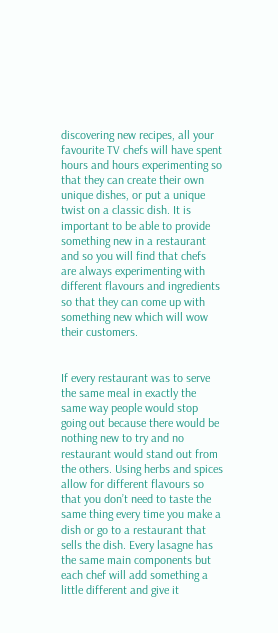discovering new recipes, all your favourite TV chefs will have spent hours and hours experimenting so that they can create their own unique dishes, or put a unique twist on a classic dish. It is important to be able to provide something new in a restaurant and so you will find that chefs are always experimenting with different flavours and ingredients so that they can come up with something new which will wow their customers.


If every restaurant was to serve the same meal in exactly the same way people would stop going out because there would be nothing new to try and no restaurant would stand out from the others. Using herbs and spices allow for different flavours so that you don’t need to taste the same thing every time you make a dish or go to a restaurant that sells the dish. Every lasagne has the same main components but each chef will add something a little different and give it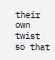their own twist so that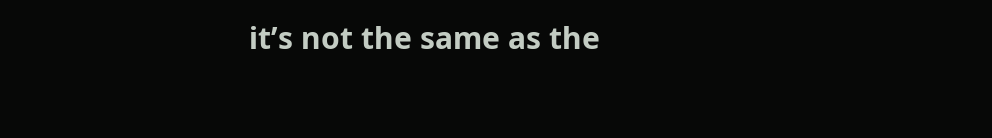it’s not the same as the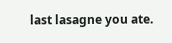last lasagne you ate.